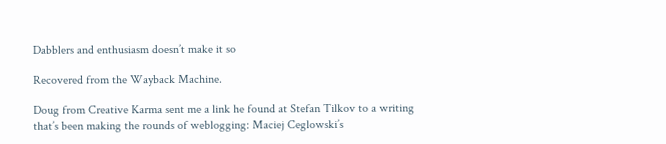Dabblers and enthusiasm doesn’t make it so

Recovered from the Wayback Machine.

Doug from Creative Karma sent me a link he found at Stefan Tilkov to a writing that’s been making the rounds of weblogging: Maciej Ceglowski’s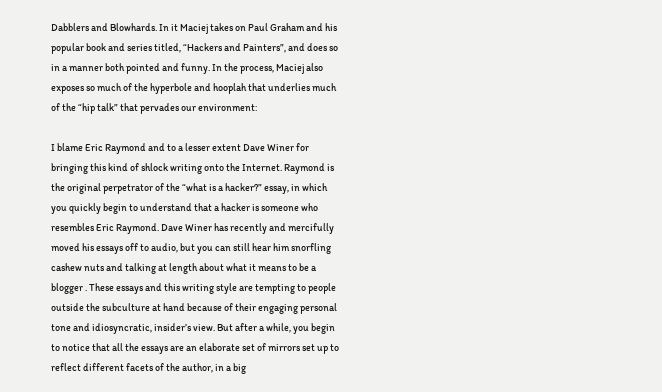Dabblers and Blowhards. In it Maciej takes on Paul Graham and his popular book and series titled, “Hackers and Painters”, and does so in a manner both pointed and funny. In the process, Maciej also exposes so much of the hyperbole and hooplah that underlies much of the “hip talk” that pervades our environment:

I blame Eric Raymond and to a lesser extent Dave Winer for bringing this kind of shlock writing onto the Internet. Raymond is the original perpetrator of the “what is a hacker?” essay, in which you quickly begin to understand that a hacker is someone who resembles Eric Raymond. Dave Winer has recently and mercifully moved his essays off to audio, but you can still hear him snorfling cashew nuts and talking at length about what it means to be a blogger . These essays and this writing style are tempting to people outside the subculture at hand because of their engaging personal tone and idiosyncratic, insider’s view. But after a while, you begin to notice that all the essays are an elaborate set of mirrors set up to reflect different facets of the author, in a big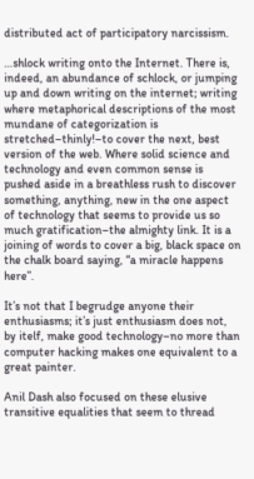distributed act of participatory narcissism.

…shlock writing onto the Internet. There is, indeed, an abundance of schlock, or jumping up and down writing on the internet; writing where metaphorical descriptions of the most mundane of categorization is stretched–thinly!–to cover the next, best version of the web. Where solid science and technology and even common sense is pushed aside in a breathless rush to discover something, anything, new in the one aspect of technology that seems to provide us so much gratification–the almighty link. It is a joining of words to cover a big, black space on the chalk board saying, “a miracle happens here”.

It’s not that I begrudge anyone their enthusiasms; it’s just enthusiasm does not, by itelf, make good technology–no more than computer hacking makes one equivalent to a great painter.

Anil Dash also focused on these elusive transitive equalities that seem to thread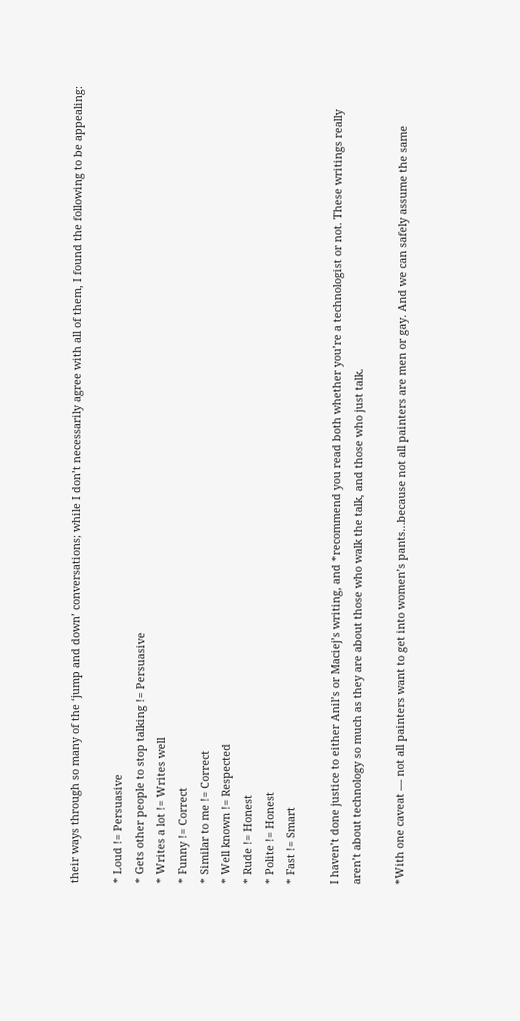their ways through so many of the ‘jump and down’ conversations; while I don’t necessarily agree with all of them, I found the following to be appealing:

* Loud != Persuasive
* Gets other people to stop talking != Persuasive
* Writes a lot != Writes well
* Funny != Correct
* Similar to me != Correct
* Well known != Respected
* Rude != Honest
* Polite != Honest
* Fast != Smart

I haven’t done justice to either Anil’s or Maciej’s writing, and *recommend you read both whether you’re a technologist or not. These writings really aren’t about technology so much as they are about those who walk the talk, and those who just talk.

*With one caveat — not all painters want to get into women’s pants…because not all painters are men or gay. And we can safely assume the same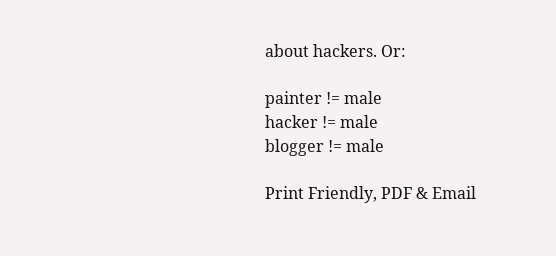about hackers. Or:

painter != male
hacker != male
blogger != male

Print Friendly, PDF & Email